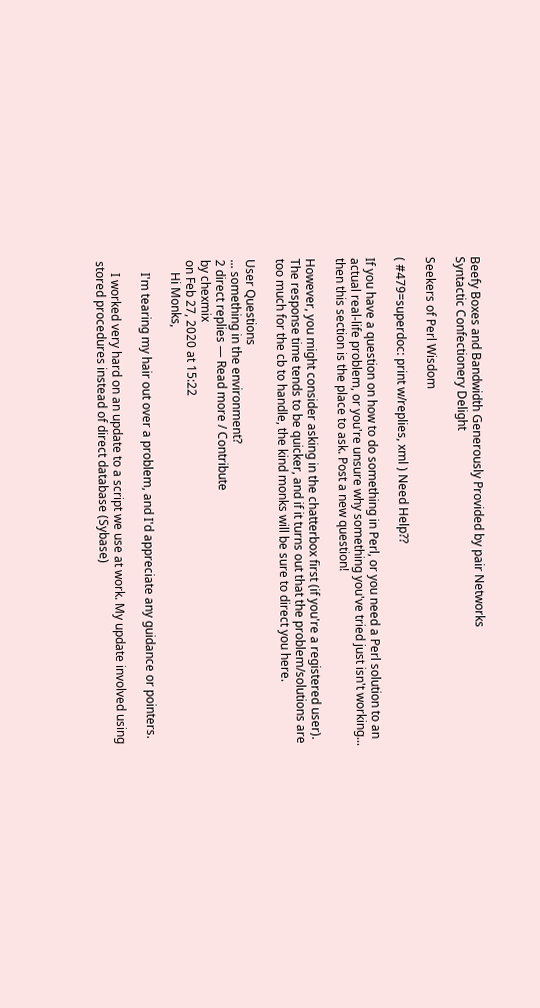Beefy Boxes and Bandwidth Generously Provided by pair Networks
Syntactic Confectionery Delight

Seekers of Perl Wisdom

( #479=superdoc: print w/replies, xml ) Need Help??

If you have a question on how to do something in Perl, or you need a Perl solution to an actual real-life problem, or you're unsure why something you've tried just isn't working... then this section is the place to ask. Post a new question!

However, you might consider asking in the chatterbox first (if you're a registered user). The response time tends to be quicker, and if it turns out that the problem/solutions are too much for the cb to handle, the kind monks will be sure to direct you here.

User Questions
... something in the environment?
2 direct replies — Read more / Contribute
by chexmix
on Feb 27, 2020 at 15:22
    Hi Monks,

    I'm tearing my hair out over a problem, and I'd appreciate any guidance or pointers.

    I worked very hard on an update to a script we use at work. My update involved using stored procedures instead of direct database (Sybase)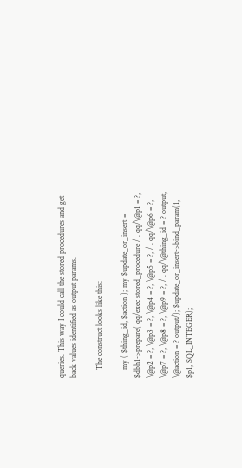queries. This way I could call the stored procedures and get back values identified as output params.

    The construct looks like this:

    my ( $thing_id, $action ); my $update_or_insert = $dbh1->prepare( qq/exec stored_procedure / . qq/\@p1 = ?, \@p2 = ?, \@p3 = ?, \@p4 = ?, \@p5 = ?, / . qq/\@p6 = ?, \@p7 = ?, \@p8 = ?, \@p9 = ?, / . qq/\@thing_id = ? output, \@action = ? output/); $update_or_insert->bind_param(1, $p1, SQL_INTEGER);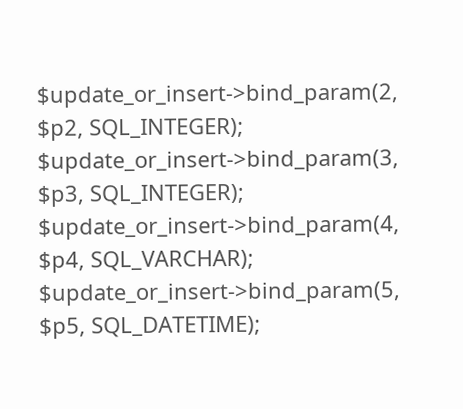$update_or_insert->bind_param(2, $p2, SQL_INTEGER); $update_or_insert->bind_param(3, $p3, SQL_INTEGER); $update_or_insert->bind_param(4, $p4, SQL_VARCHAR); $update_or_insert->bind_param(5, $p5, SQL_DATETIME);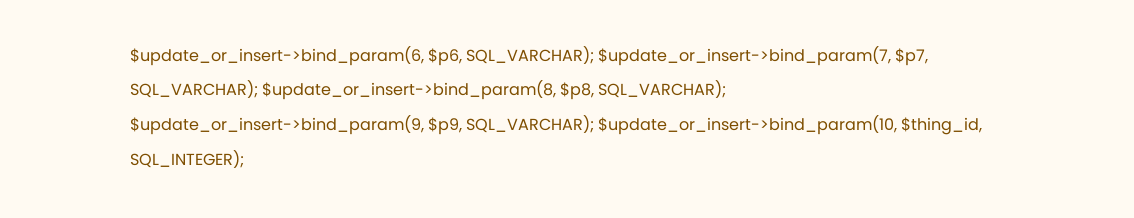$update_or_insert->bind_param(6, $p6, SQL_VARCHAR); $update_or_insert->bind_param(7, $p7, SQL_VARCHAR); $update_or_insert->bind_param(8, $p8, SQL_VARCHAR); $update_or_insert->bind_param(9, $p9, SQL_VARCHAR); $update_or_insert->bind_param(10, $thing_id, SQL_INTEGER);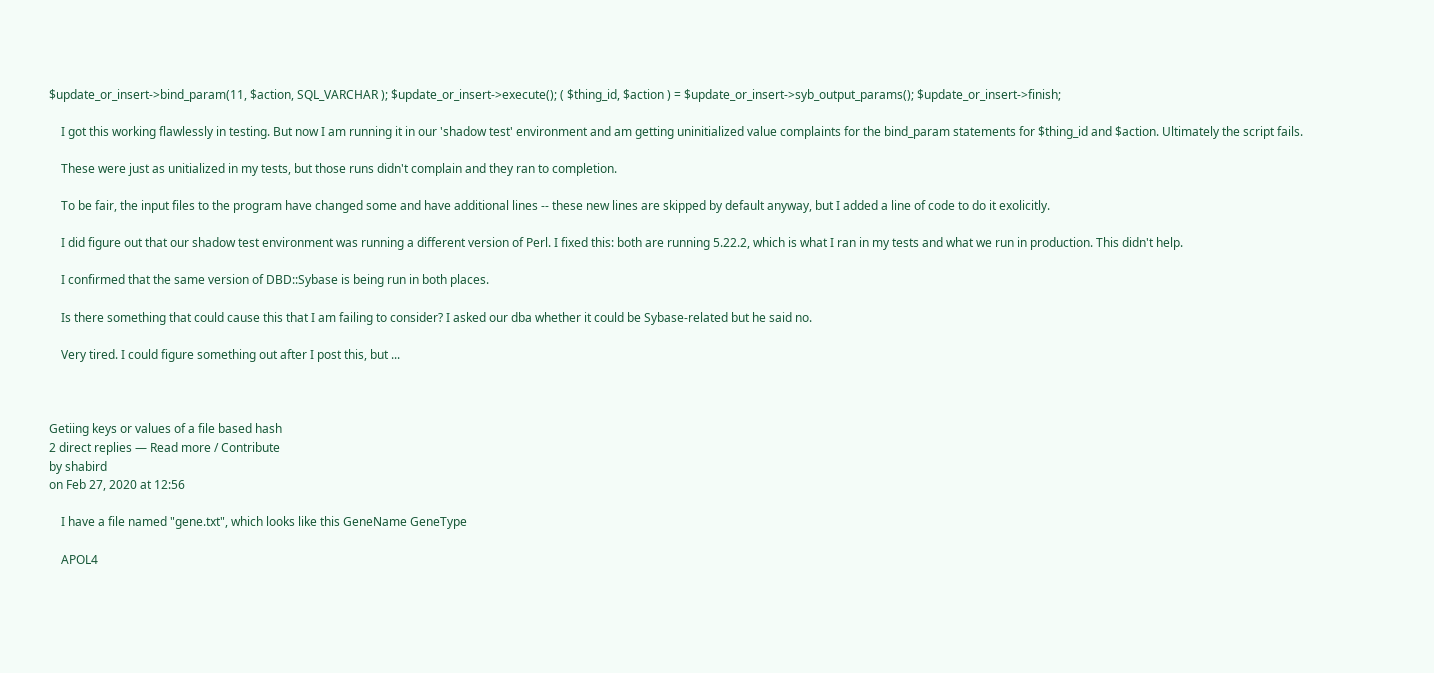$update_or_insert->bind_param(11, $action, SQL_VARCHAR ); $update_or_insert->execute(); ( $thing_id, $action ) = $update_or_insert->syb_output_params(); $update_or_insert->finish;

    I got this working flawlessly in testing. But now I am running it in our 'shadow test' environment and am getting uninitialized value complaints for the bind_param statements for $thing_id and $action. Ultimately the script fails.

    These were just as unitialized in my tests, but those runs didn't complain and they ran to completion.

    To be fair, the input files to the program have changed some and have additional lines -- these new lines are skipped by default anyway, but I added a line of code to do it exolicitly.

    I did figure out that our shadow test environment was running a different version of Perl. I fixed this: both are running 5.22.2, which is what I ran in my tests and what we run in production. This didn't help.

    I confirmed that the same version of DBD::Sybase is being run in both places.

    Is there something that could cause this that I am failing to consider? I asked our dba whether it could be Sybase-related but he said no.

    Very tired. I could figure something out after I post this, but ...



Getiing keys or values of a file based hash
2 direct replies — Read more / Contribute
by shabird
on Feb 27, 2020 at 12:56

    I have a file named "gene.txt", which looks like this GeneName GeneType

    APOL4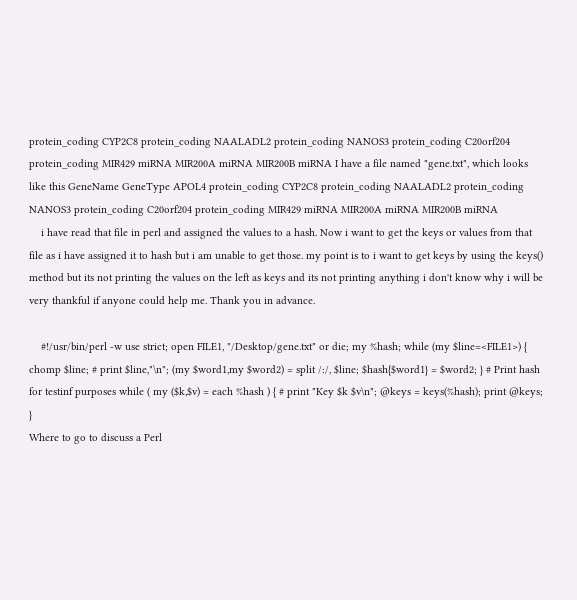protein_coding CYP2C8 protein_coding NAALADL2 protein_coding NANOS3 protein_coding C20orf204 protein_coding MIR429 miRNA MIR200A miRNA MIR200B miRNA I have a file named "gene.txt", which looks like this GeneName GeneType APOL4 protein_coding CYP2C8 protein_coding NAALADL2 protein_coding NANOS3 protein_coding C20orf204 protein_coding MIR429 miRNA MIR200A miRNA MIR200B miRNA
    i have read that file in perl and assigned the values to a hash. Now i want to get the keys or values from that file as i have assigned it to hash but i am unable to get those. my point is to i want to get keys by using the keys() method but its not printing the values on the left as keys and its not printing anything i don't know why i will be very thankful if anyone could help me. Thank you in advance.

    #!/usr/bin/perl -w use strict; open FILE1, "/Desktop/gene.txt" or die; my %hash; while (my $line=<FILE1>) { chomp $line; # print $line,"\n"; (my $word1,my $word2) = split /:/, $line; $hash{$word1} = $word2; } # Print hash for testinf purposes while ( my ($k,$v) = each %hash ) { # print "Key $k $v\n"; @keys = keys(%hash); print @keys; }
Where to go to discuss a Perl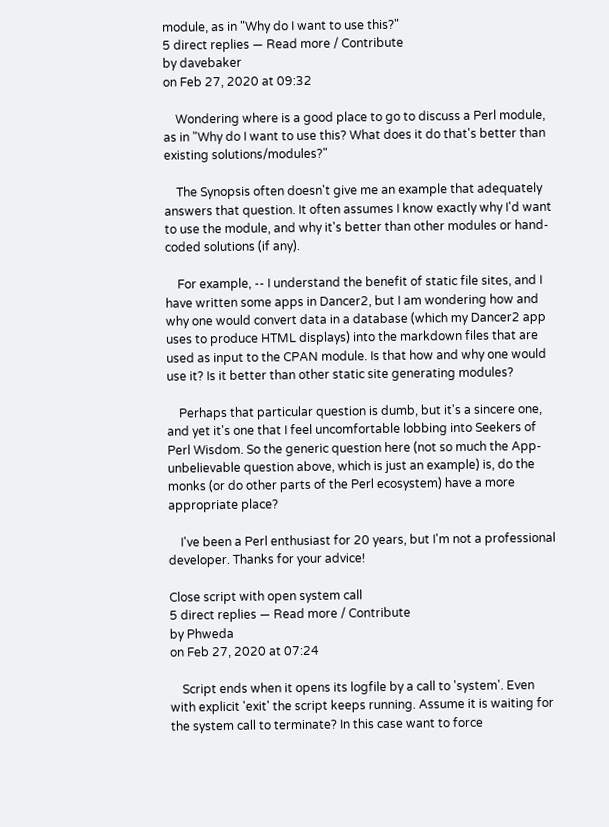module, as in "Why do I want to use this?"
5 direct replies — Read more / Contribute
by davebaker
on Feb 27, 2020 at 09:32

    Wondering where is a good place to go to discuss a Perl module, as in "Why do I want to use this? What does it do that's better than existing solutions/modules?"

    The Synopsis often doesn't give me an example that adequately answers that question. It often assumes I know exactly why I'd want to use the module, and why it's better than other modules or hand-coded solutions (if any).

    For example, -- I understand the benefit of static file sites, and I have written some apps in Dancer2, but I am wondering how and why one would convert data in a database (which my Dancer2 app uses to produce HTML displays) into the markdown files that are used as input to the CPAN module. Is that how and why one would use it? Is it better than other static site generating modules?

    Perhaps that particular question is dumb, but it's a sincere one, and yet it's one that I feel uncomfortable lobbing into Seekers of Perl Wisdom. So the generic question here (not so much the App-unbelievable question above, which is just an example) is, do the monks (or do other parts of the Perl ecosystem) have a more appropriate place?

    I've been a Perl enthusiast for 20 years, but I'm not a professional developer. Thanks for your advice!

Close script with open system call
5 direct replies — Read more / Contribute
by Phweda
on Feb 27, 2020 at 07:24

    Script ends when it opens its logfile by a call to 'system'. Even with explicit 'exit' the script keeps running. Assume it is waiting for the system call to terminate? In this case want to force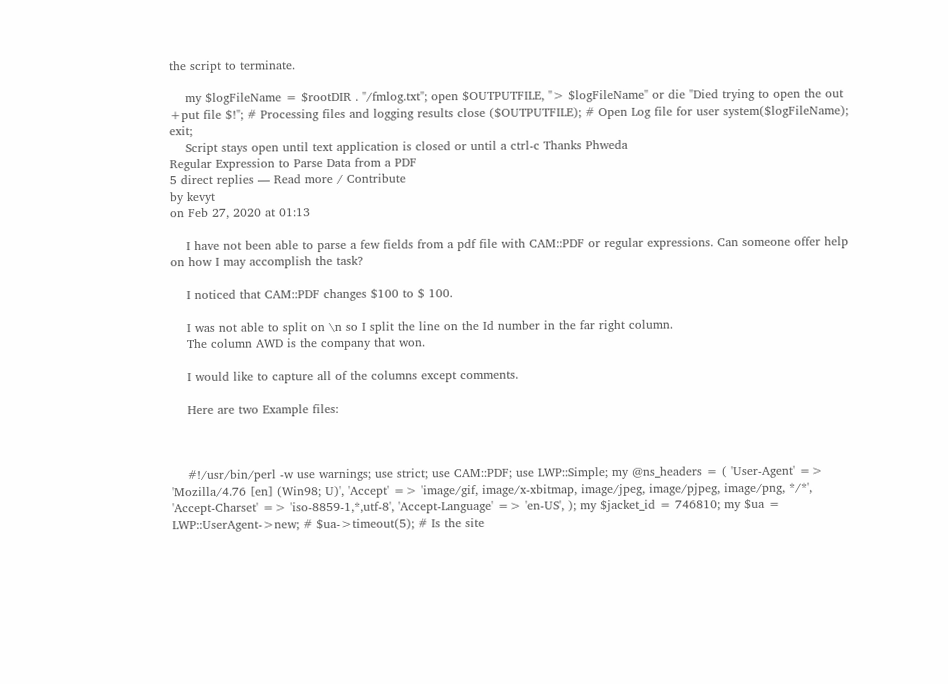the script to terminate.

    my $logFileName = $rootDIR . "/fmlog.txt"; open $OUTPUTFILE, "> $logFileName" or die "Died trying to open the out +put file $!"; # Processing files and logging results close ($OUTPUTFILE); # Open Log file for user system($logFileName); exit;
    Script stays open until text application is closed or until a ctrl-c Thanks Phweda
Regular Expression to Parse Data from a PDF
5 direct replies — Read more / Contribute
by kevyt
on Feb 27, 2020 at 01:13

    I have not been able to parse a few fields from a pdf file with CAM::PDF or regular expressions. Can someone offer help on how I may accomplish the task?

    I noticed that CAM::PDF changes $100 to $ 100.

    I was not able to split on \n so I split the line on the Id number in the far right column.
    The column AWD is the company that won.

    I would like to capture all of the columns except comments.

    Here are two Example files:



    #!/usr/bin/perl -w use warnings; use strict; use CAM::PDF; use LWP::Simple; my @ns_headers = ( 'User-Agent' => 'Mozilla/4.76 [en] (Win98; U)', 'Accept' => 'image/gif, image/x-xbitmap, image/jpeg, image/pjpeg, image/png, */*', 'Accept-Charset' => 'iso-8859-1,*,utf-8', 'Accept-Language' => 'en-US', ); my $jacket_id = 746810; my $ua = LWP::UserAgent->new; # $ua->timeout(5); # Is the site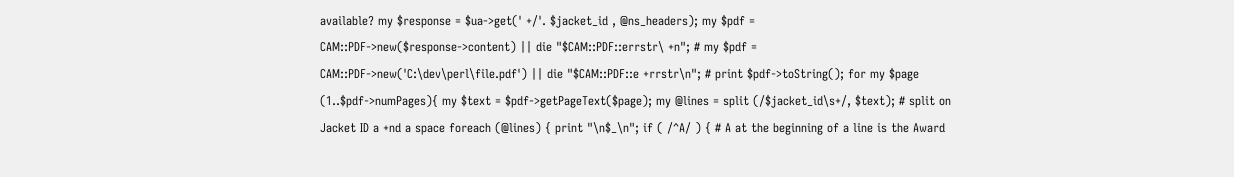available? my $response = $ua->get(' +/'. $jacket_id , @ns_headers); my $pdf = CAM::PDF->new($response->content) || die "$CAM::PDF::errstr\ +n"; # my $pdf = CAM::PDF->new('C:\dev\perl\file.pdf') || die "$CAM::PDF::e +rrstr\n"; # print $pdf->toString(); for my $page (1..$pdf->numPages){ my $text = $pdf->getPageText($page); my @lines = split (/$jacket_id\s+/, $text); # split on Jacket ID a +nd a space foreach (@lines) { print "\n$_\n"; if ( /^A/ ) { # A at the beginning of a line is the Award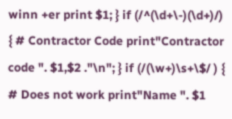winn +er print $1; } if (/^(\d+\-)(\d+)/) { # Contractor Code print"Contractor code ". $1,$2 ."\n"; } if (/(\w+)\s+\$/ ) { # Does not work print"Name ". $1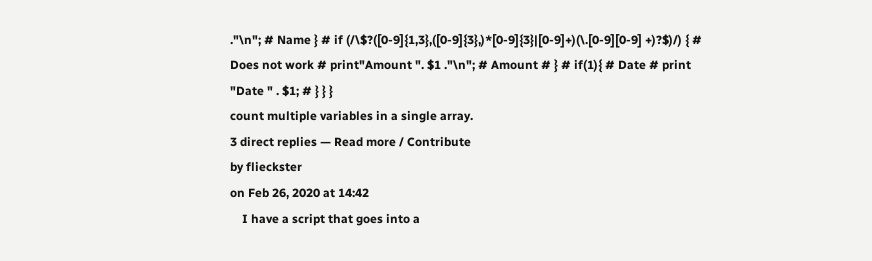."\n"; # Name } # if (/\$?([0-9]{1,3},([0-9]{3},)*[0-9]{3}|[0-9]+)(\.[0-9][0-9] +)?$)/) { # Does not work # print"Amount ". $1 ."\n"; # Amount # } # if(1){ # Date # print "Date " . $1; # } } }
count multiple variables in a single array.
3 direct replies — Read more / Contribute
by flieckster
on Feb 26, 2020 at 14:42
    I have a script that goes into a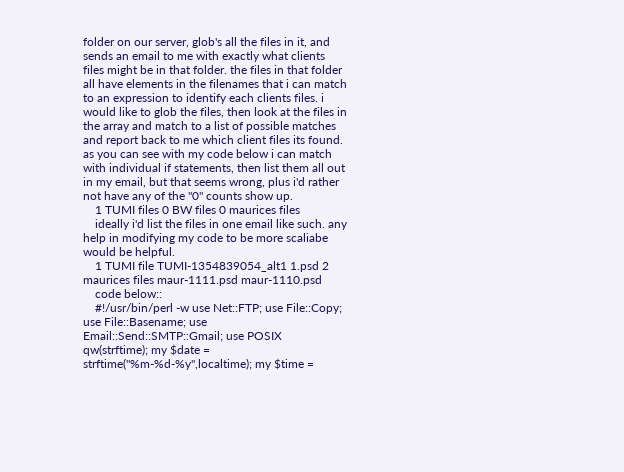folder on our server, glob's all the files in it, and sends an email to me with exactly what clients files might be in that folder. the files in that folder all have elements in the filenames that i can match to an expression to identify each clients files. i would like to glob the files, then look at the files in the array and match to a list of possible matches and report back to me which client files its found. as you can see with my code below i can match with individual if statements, then list them all out in my email, but that seems wrong, plus i'd rather not have any of the "0" counts show up.
    1 TUMI files 0 BW files 0 maurices files
    ideally i'd list the files in one email like such. any help in modifying my code to be more scaliabe would be helpful.
    1 TUMI file TUMI-1354839054_alt1 1.psd 2 maurices files maur-1111.psd maur-1110.psd
    code below::
    #!/usr/bin/perl -w use Net::FTP; use File::Copy; use File::Basename; use Email::Send::SMTP::Gmail; use POSIX qw(strftime); my $date = strftime("%m-%d-%y",localtime); my $time =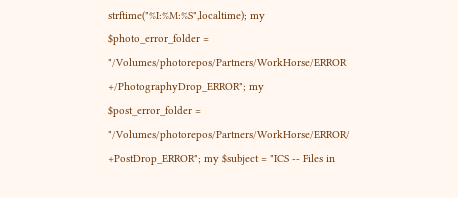strftime("%I:%M:%S",localtime); my $photo_error_folder = "/Volumes/photorepos/Partners/WorkHorse/ERROR +/PhotographyDrop_ERROR"; my $post_error_folder = "/Volumes/photorepos/Partners/WorkHorse/ERROR/ +PostDrop_ERROR"; my $subject = "ICS -- Files in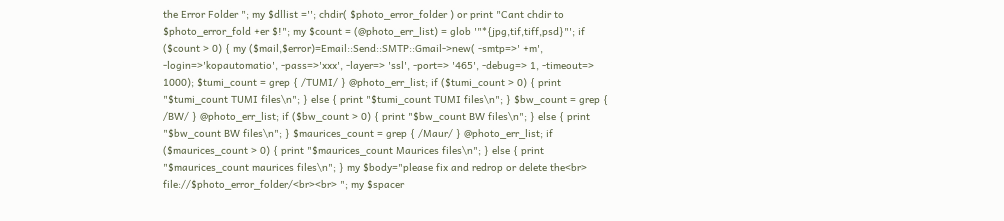the Error Folder "; my $dllist =''; chdir( $photo_error_folder ) or print "Cant chdir to $photo_error_fold +er $!"; my $count = (@photo_err_list) = glob '"*{jpg,tif,tiff,psd}"'; if ($count > 0) { my ($mail,$error)=Email::Send::SMTP::Gmail->new( -smtp=>' +m', -login=>'kopautomatio', -pass=>'xxx', -layer=> 'ssl', -port=> '465', -debug=> 1, -timeout=> 1000); $tumi_count = grep { /TUMI/ } @photo_err_list; if ($tumi_count > 0) { print "$tumi_count TUMI files\n"; } else { print "$tumi_count TUMI files\n"; } $bw_count = grep { /BW/ } @photo_err_list; if ($bw_count > 0) { print "$bw_count BW files\n"; } else { print "$bw_count BW files\n"; } $maurices_count = grep { /Maur/ } @photo_err_list; if ($maurices_count > 0) { print "$maurices_count Maurices files\n"; } else { print "$maurices_count maurices files\n"; } my $body="please fix and redrop or delete the<br> file://$photo_error_folder/<br><br> "; my $spacer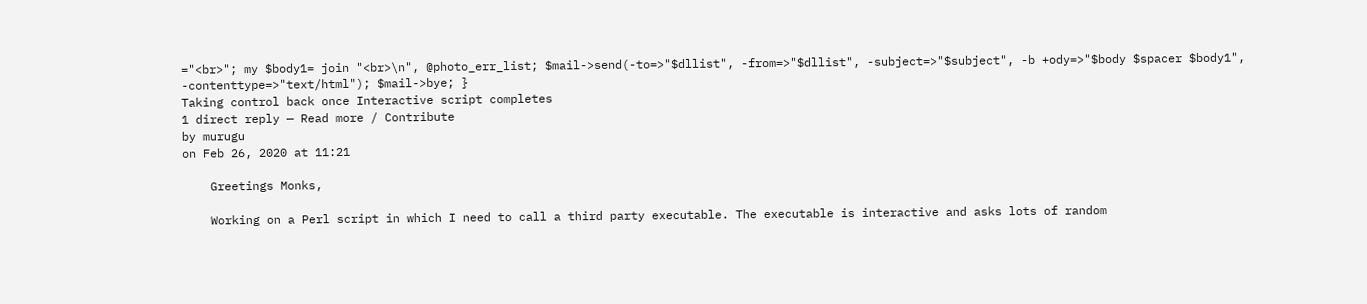="<br>"; my $body1= join "<br>\n", @photo_err_list; $mail->send(-to=>"$dllist", -from=>"$dllist", -subject=>"$subject", -b +ody=>"$body $spacer $body1", -contenttype=>"text/html"); $mail->bye; }
Taking control back once Interactive script completes
1 direct reply — Read more / Contribute
by murugu
on Feb 26, 2020 at 11:21

    Greetings Monks,

    Working on a Perl script in which I need to call a third party executable. The executable is interactive and asks lots of random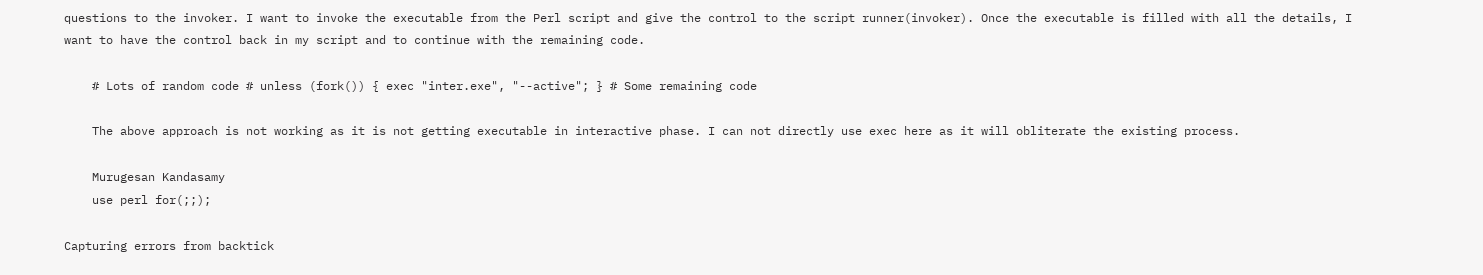questions to the invoker. I want to invoke the executable from the Perl script and give the control to the script runner(invoker). Once the executable is filled with all the details, I want to have the control back in my script and to continue with the remaining code.

    # Lots of random code # unless (fork()) { exec "inter.exe", "--active"; } # Some remaining code

    The above approach is not working as it is not getting executable in interactive phase. I can not directly use exec here as it will obliterate the existing process.

    Murugesan Kandasamy
    use perl for(;;);

Capturing errors from backtick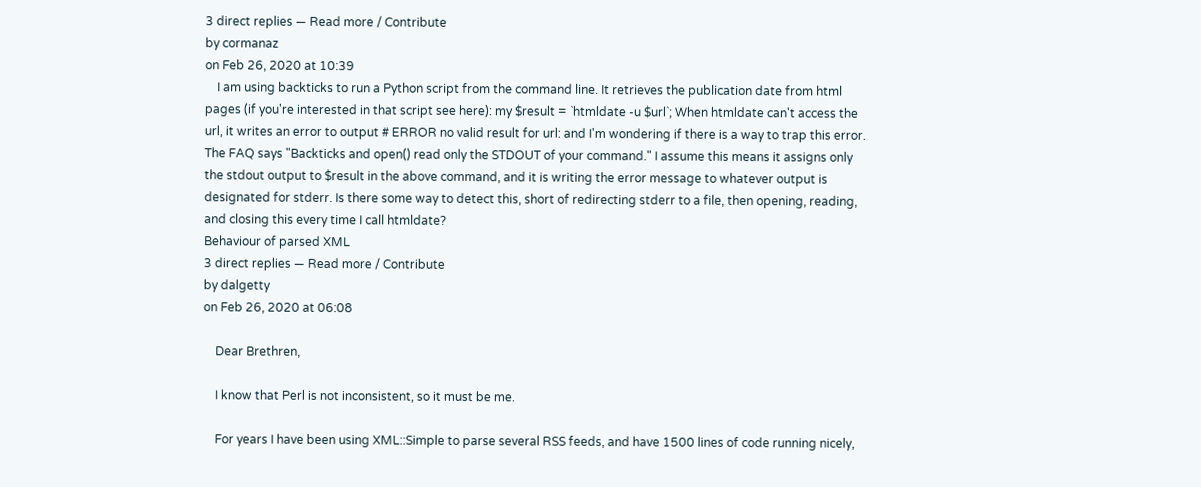3 direct replies — Read more / Contribute
by cormanaz
on Feb 26, 2020 at 10:39
    I am using backticks to run a Python script from the command line. It retrieves the publication date from html pages (if you're interested in that script see here): my $result = `htmldate -u $url`; When htmldate can't access the url, it writes an error to output # ERROR no valid result for url: and I'm wondering if there is a way to trap this error. The FAQ says "Backticks and open() read only the STDOUT of your command." I assume this means it assigns only the stdout output to $result in the above command, and it is writing the error message to whatever output is designated for stderr. Is there some way to detect this, short of redirecting stderr to a file, then opening, reading, and closing this every time I call htmldate?
Behaviour of parsed XML
3 direct replies — Read more / Contribute
by dalgetty
on Feb 26, 2020 at 06:08

    Dear Brethren,

    I know that Perl is not inconsistent, so it must be me.

    For years I have been using XML::Simple to parse several RSS feeds, and have 1500 lines of code running nicely,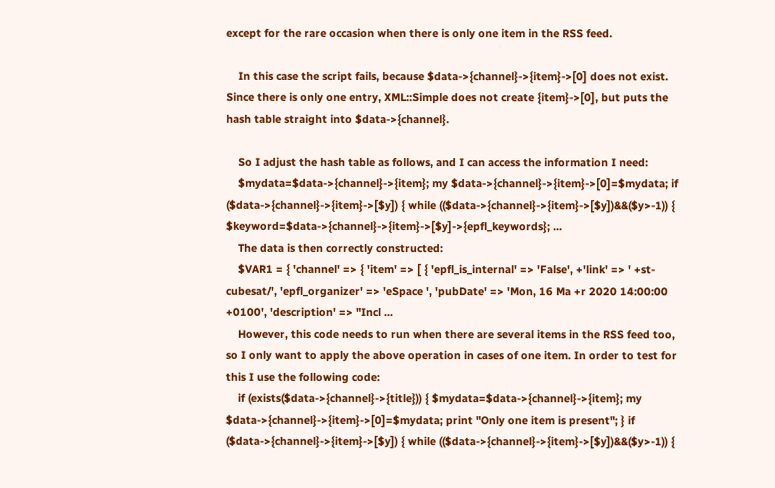except for the rare occasion when there is only one item in the RSS feed.

    In this case the script fails, because $data->{channel}->{item}->[0] does not exist. Since there is only one entry, XML::Simple does not create {item}->[0], but puts the hash table straight into $data->{channel}.

    So I adjust the hash table as follows, and I can access the information I need:
    $mydata=$data->{channel}->{item}; my $data->{channel}->{item}->[0]=$mydata; if ($data->{channel}->{item}->[$y]) { while (($data->{channel}->{item}->[$y])&&($y>-1)) { $keyword=$data->{channel}->{item}->[$y]->{epfl_keywords}; ...
    The data is then correctly constructed:
    $VAR1 = { 'channel' => { 'item' => [ { 'epfl_is_internal' => 'False', +'link' => ' +st-cubesat/', 'epfl_organizer' => 'eSpace ', 'pubDate' => 'Mon, 16 Ma +r 2020 14:00:00 +0100', 'description' => "Incl ...
    However, this code needs to run when there are several items in the RSS feed too, so I only want to apply the above operation in cases of one item. In order to test for this I use the following code:
    if (exists($data->{channel}->{title})) { $mydata=$data->{channel}->{item}; my $data->{channel}->{item}->[0]=$mydata; print "Only one item is present"; } if ($data->{channel}->{item}->[$y]) { while (($data->{channel}->{item}->[$y])&&($y>-1)) {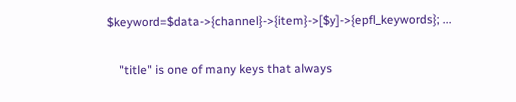$keyword=$data->{channel}->{item}->[$y]->{epfl_keywords}; ...

    "title" is one of many keys that always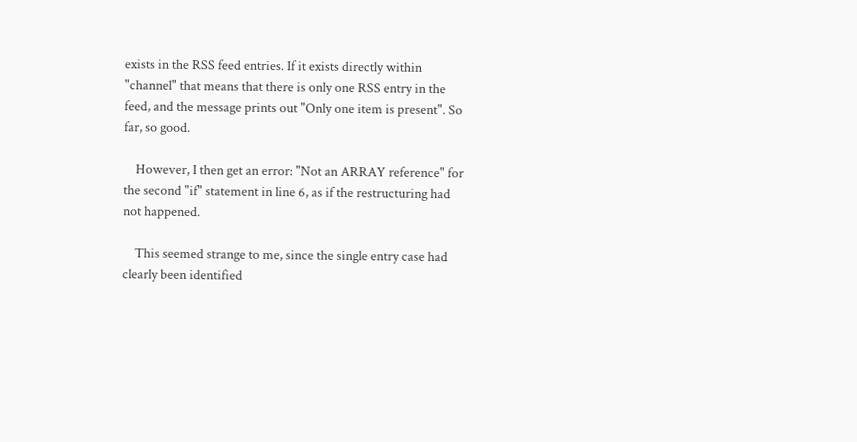exists in the RSS feed entries. If it exists directly within "channel" that means that there is only one RSS entry in the feed, and the message prints out "Only one item is present". So far, so good.

    However, I then get an error: "Not an ARRAY reference" for the second "if" statement in line 6, as if the restructuring had not happened.

    This seemed strange to me, since the single entry case had clearly been identified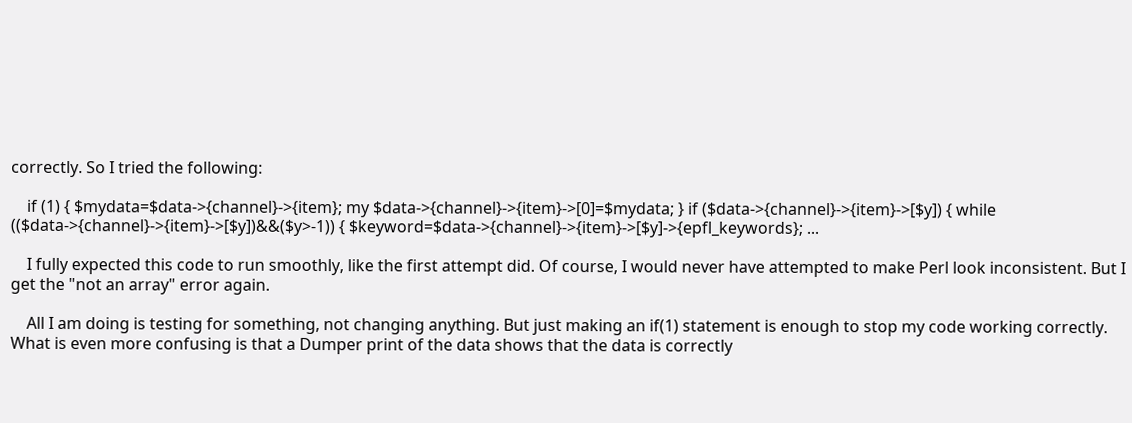correctly. So I tried the following:

    if (1) { $mydata=$data->{channel}->{item}; my $data->{channel}->{item}->[0]=$mydata; } if ($data->{channel}->{item}->[$y]) { while (($data->{channel}->{item}->[$y])&&($y>-1)) { $keyword=$data->{channel}->{item}->[$y]->{epfl_keywords}; ...

    I fully expected this code to run smoothly, like the first attempt did. Of course, I would never have attempted to make Perl look inconsistent. But I get the "not an array" error again.

    All I am doing is testing for something, not changing anything. But just making an if(1) statement is enough to stop my code working correctly. What is even more confusing is that a Dumper print of the data shows that the data is correctly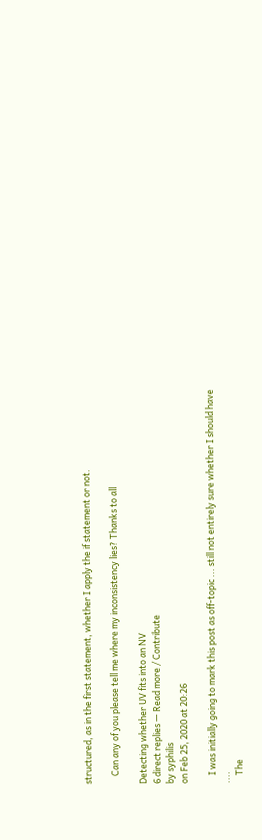structured, as in the first statement, whether I apply the if statement or not.

    Can any of you please tell me where my inconsistency lies? Thanks to all

Detecting whether UV fits into an NV
6 direct replies — Read more / Contribute
by syphilis
on Feb 25, 2020 at 20:26

    I was initially going to mark this post as off-topic ... still not entirely sure whether I should have ....
    The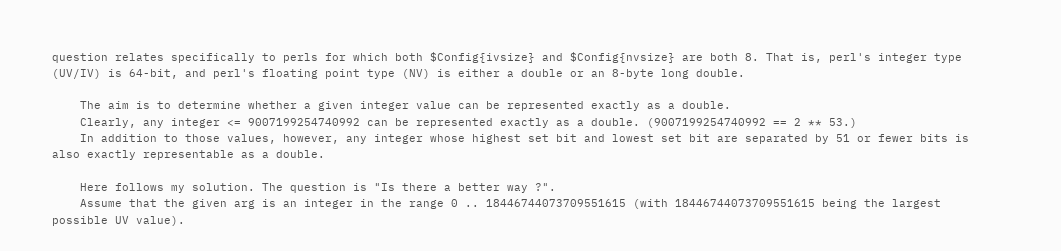question relates specifically to perls for which both $Config{ivsize} and $Config{nvsize} are both 8. That is, perl's integer type (UV/IV) is 64-bit, and perl's floating point type (NV) is either a double or an 8-byte long double.

    The aim is to determine whether a given integer value can be represented exactly as a double.
    Clearly, any integer <= 9007199254740992 can be represented exactly as a double. (9007199254740992 == 2 ** 53.)
    In addition to those values, however, any integer whose highest set bit and lowest set bit are separated by 51 or fewer bits is also exactly representable as a double.

    Here follows my solution. The question is "Is there a better way ?".
    Assume that the given arg is an integer in the range 0 .. 18446744073709551615 (with 18446744073709551615 being the largest possible UV value).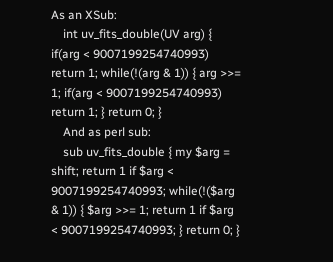As an XSub:
    int uv_fits_double(UV arg) { if(arg < 9007199254740993) return 1; while(!(arg & 1)) { arg >>= 1; if(arg < 9007199254740993) return 1; } return 0; }
    And as perl sub:
    sub uv_fits_double { my $arg = shift; return 1 if $arg < 9007199254740993; while(!($arg & 1)) { $arg >>= 1; return 1 if $arg < 9007199254740993; } return 0; }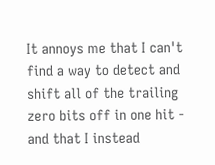It annoys me that I can't find a way to detect and shift all of the trailing zero bits off in one hit - and that I instead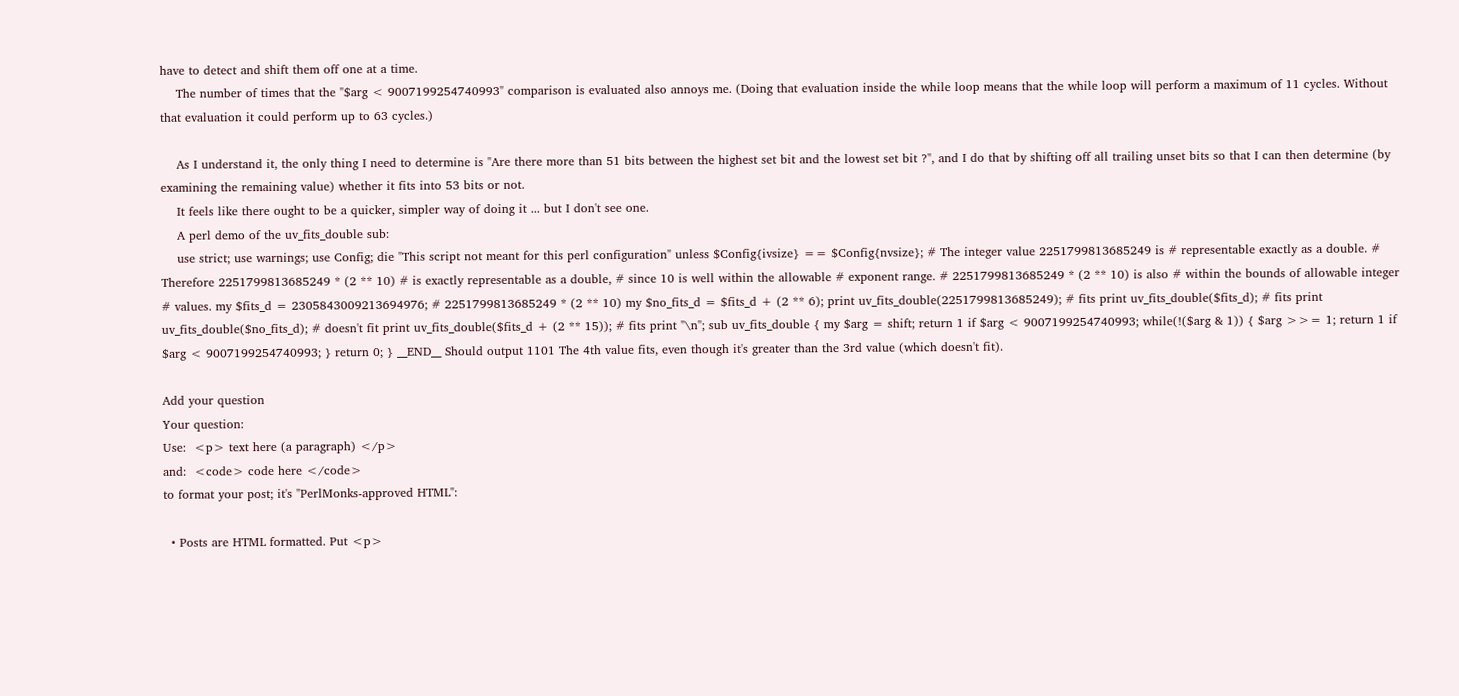have to detect and shift them off one at a time.
    The number of times that the "$arg < 9007199254740993" comparison is evaluated also annoys me. (Doing that evaluation inside the while loop means that the while loop will perform a maximum of 11 cycles. Without that evaluation it could perform up to 63 cycles.)

    As I understand it, the only thing I need to determine is "Are there more than 51 bits between the highest set bit and the lowest set bit ?", and I do that by shifting off all trailing unset bits so that I can then determine (by examining the remaining value) whether it fits into 53 bits or not.
    It feels like there ought to be a quicker, simpler way of doing it ... but I don't see one.
    A perl demo of the uv_fits_double sub:
    use strict; use warnings; use Config; die "This script not meant for this perl configuration" unless $Config{ivsize} == $Config{nvsize}; # The integer value 2251799813685249 is # representable exactly as a double. # Therefore 2251799813685249 * (2 ** 10) # is exactly representable as a double, # since 10 is well within the allowable # exponent range. # 2251799813685249 * (2 ** 10) is also # within the bounds of allowable integer # values. my $fits_d = 2305843009213694976; # 2251799813685249 * (2 ** 10) my $no_fits_d = $fits_d + (2 ** 6); print uv_fits_double(2251799813685249); # fits print uv_fits_double($fits_d); # fits print uv_fits_double($no_fits_d); # doesn't fit print uv_fits_double($fits_d + (2 ** 15)); # fits print "\n"; sub uv_fits_double { my $arg = shift; return 1 if $arg < 9007199254740993; while(!($arg & 1)) { $arg >>= 1; return 1 if $arg < 9007199254740993; } return 0; } __END__ Should output 1101 The 4th value fits, even though it's greater than the 3rd value (which doesn't fit).

Add your question
Your question:
Use:  <p> text here (a paragraph) </p>
and:  <code> code here </code>
to format your post; it's "PerlMonks-approved HTML":

  • Posts are HTML formatted. Put <p>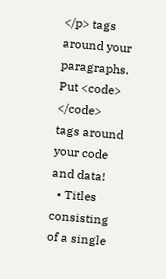</p> tags around your paragraphs. Put <code> </code> tags around your code and data!
  • Titles consisting of a single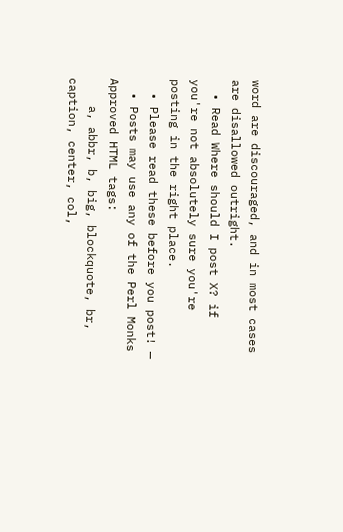word are discouraged, and in most cases are disallowed outright.
  • Read Where should I post X? if you're not absolutely sure you're posting in the right place.
  • Please read these before you post! —
  • Posts may use any of the Perl Monks Approved HTML tags:
    a, abbr, b, big, blockquote, br, caption, center, col,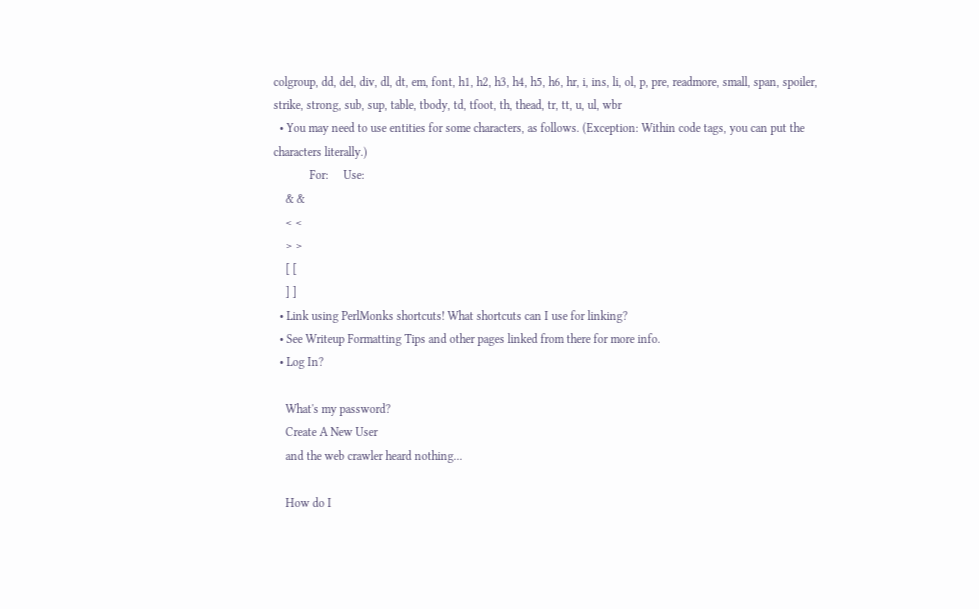colgroup, dd, del, div, dl, dt, em, font, h1, h2, h3, h4, h5, h6, hr, i, ins, li, ol, p, pre, readmore, small, span, spoiler, strike, strong, sub, sup, table, tbody, td, tfoot, th, thead, tr, tt, u, ul, wbr
  • You may need to use entities for some characters, as follows. (Exception: Within code tags, you can put the characters literally.)
            For:     Use:
    & &
    < <
    > >
    [ [
    ] ]
  • Link using PerlMonks shortcuts! What shortcuts can I use for linking?
  • See Writeup Formatting Tips and other pages linked from there for more info.
  • Log In?

    What's my password?
    Create A New User
    and the web crawler heard nothing...

    How do I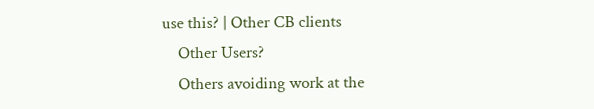use this? | Other CB clients
    Other Users?
    Others avoiding work at the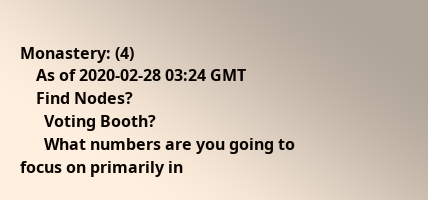Monastery: (4)
    As of 2020-02-28 03:24 GMT
    Find Nodes?
      Voting Booth?
      What numbers are you going to focus on primarily in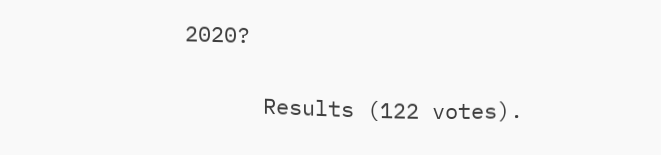2020?

      Results (122 votes).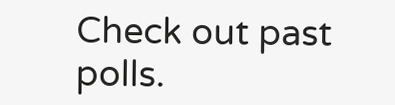Check out past polls.